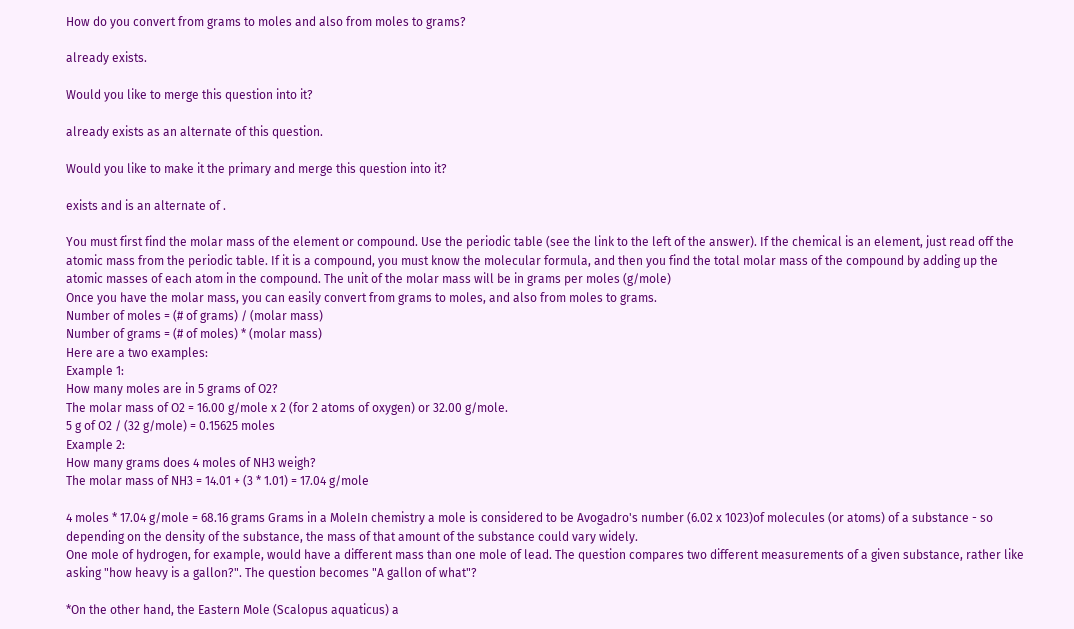How do you convert from grams to moles and also from moles to grams?

already exists.

Would you like to merge this question into it?

already exists as an alternate of this question.

Would you like to make it the primary and merge this question into it?

exists and is an alternate of .

You must first find the molar mass of the element or compound. Use the periodic table (see the link to the left of the answer). If the chemical is an element, just read off the atomic mass from the periodic table. If it is a compound, you must know the molecular formula, and then you find the total molar mass of the compound by adding up the atomic masses of each atom in the compound. The unit of the molar mass will be in grams per moles (g/mole)
Once you have the molar mass, you can easily convert from grams to moles, and also from moles to grams.
Number of moles = (# of grams) / (molar mass)
Number of grams = (# of moles) * (molar mass)
Here are a two examples:
Example 1:
How many moles are in 5 grams of O2?
The molar mass of O2 = 16.00 g/mole x 2 (for 2 atoms of oxygen) or 32.00 g/mole.
5 g of O2 / (32 g/mole) = 0.15625 moles
Example 2:
How many grams does 4 moles of NH3 weigh?
The molar mass of NH3 = 14.01 + (3 * 1.01) = 17.04 g/mole

4 moles * 17.04 g/mole = 68.16 grams Grams in a MoleIn chemistry a mole is considered to be Avogadro's number (6.02 x 1023)of molecules (or atoms) of a substance - so depending on the density of the substance, the mass of that amount of the substance could vary widely.
One mole of hydrogen, for example, would have a different mass than one mole of lead. The question compares two different measurements of a given substance, rather like asking "how heavy is a gallon?". The question becomes "A gallon of what"?

*On the other hand, the Eastern Mole (Scalopus aquaticus) a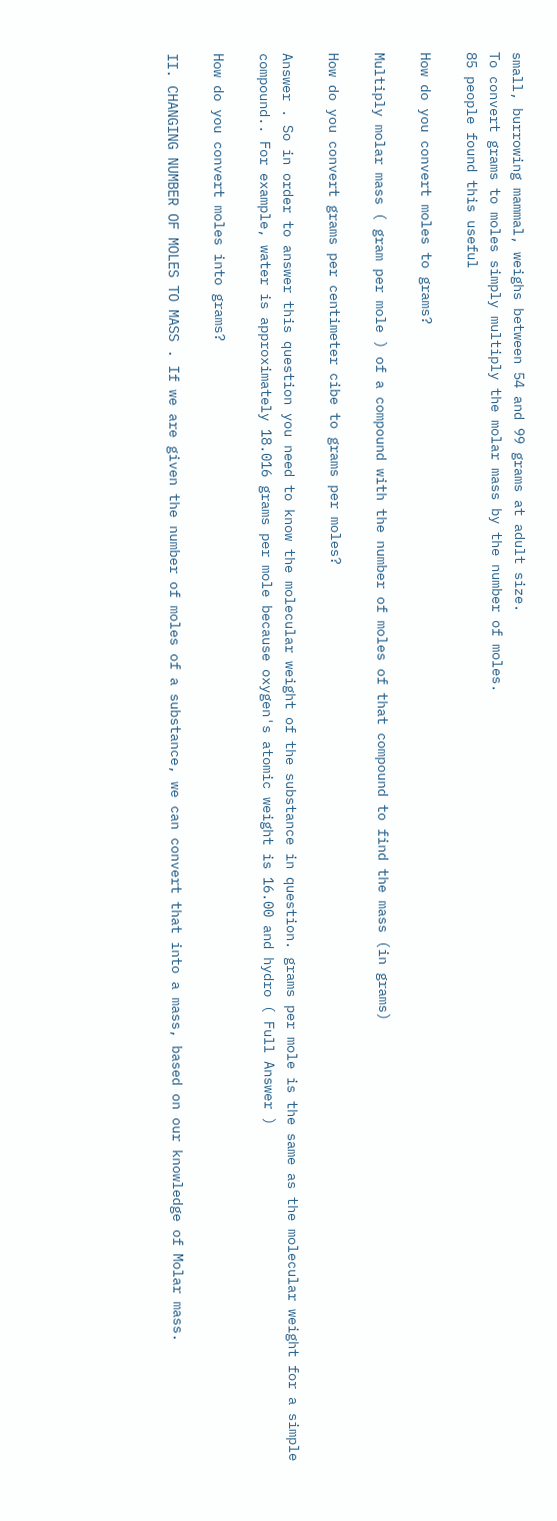small, burrowing mammal, weighs between 54 and 99 grams at adult size.
To convert grams to moles simply multiply the molar mass by the number of moles.
85 people found this useful

How do you convert moles to grams?

Multiply molar mass ( gram per mole ) of a compound with the number of moles of that compound to find the mass (in grams)

How do you convert grams per centimeter cibe to grams per moles?

Answer . So in order to answer this question you need to know the molecular weight of the substance in question. grams per mole is the same as the molecular weight for a simple compound.. For example, water is approximately 18.016 grams per mole because oxygen's atomic weight is 16.00 and hydro ( Full Answer )

How do you convert moles into grams?

II. CHANGING NUMBER OF MOLES TO MASS . If we are given the number of moles of a substance, we can convert that into a mass, based on our knowledge of Molar mass.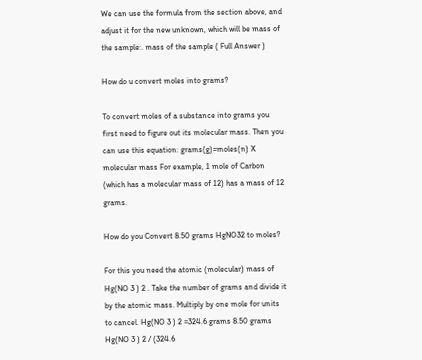We can use the formula from the section above, and adjust it for the new unknown, which will be mass of the sample:. mass of the sample ( Full Answer )

How do u convert moles into grams?

To convert moles of a substance into grams you first need to figure out its molecular mass. Then you can use this equation: grams(g)=moles(n) X molecular mass For example, 1 mole of Carbon (which has a molecular mass of 12) has a mass of 12 grams.

How do you Convert 8.50 grams HgNO32 to moles?

For this you need the atomic (molecular) mass of Hg(NO 3 ) 2 . Take the number of grams and divide it by the atomic mass. Multiply by one mole for units to cancel. Hg(NO 3 ) 2 =324.6 grams 8.50 grams Hg(NO 3 ) 2 / (324.6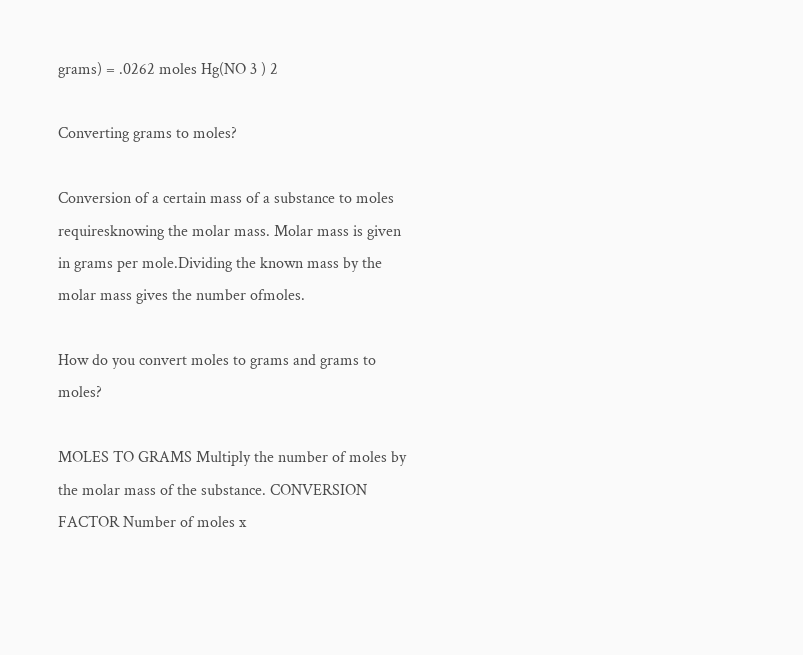grams) = .0262 moles Hg(NO 3 ) 2

Converting grams to moles?

Conversion of a certain mass of a substance to moles requiresknowing the molar mass. Molar mass is given in grams per mole.Dividing the known mass by the molar mass gives the number ofmoles.

How do you convert moles to grams and grams to moles?

MOLES TO GRAMS Multiply the number of moles by the molar mass of the substance. CONVERSION FACTOR Number of moles x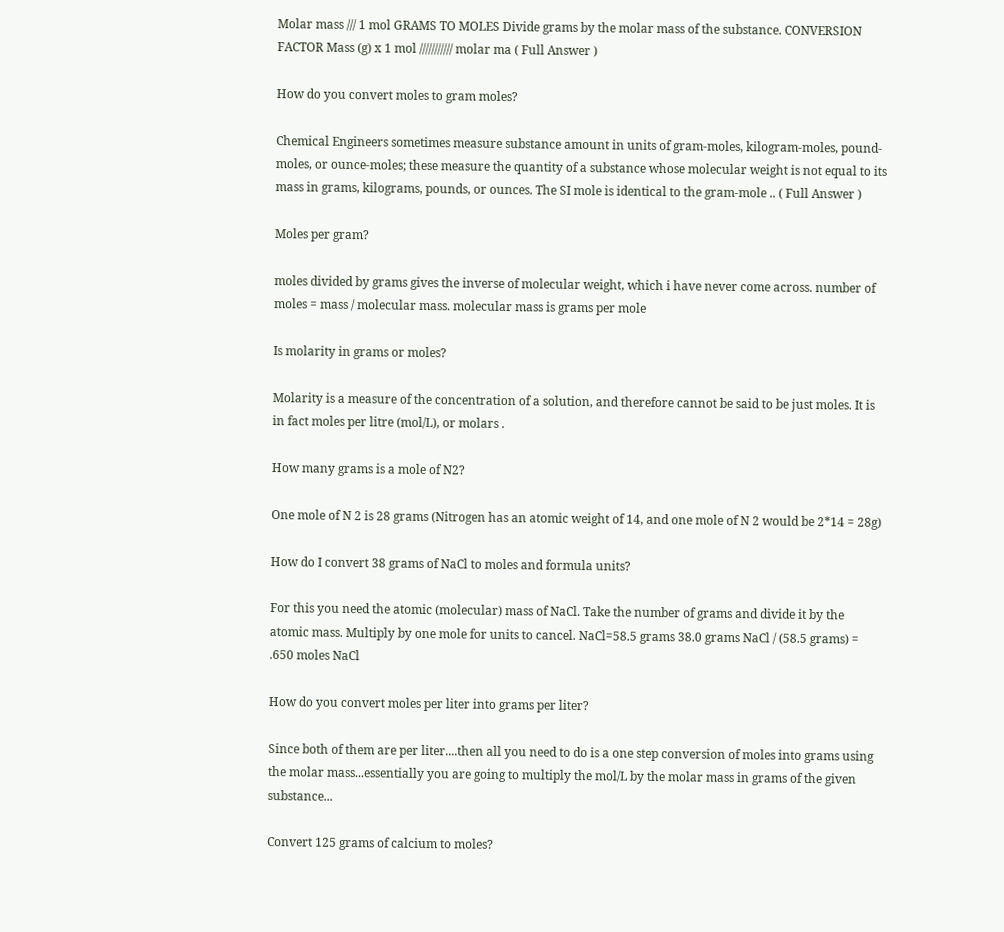Molar mass /// 1 mol GRAMS TO MOLES Divide grams by the molar mass of the substance. CONVERSION FACTOR Mass (g) x 1 mol /////////// molar ma ( Full Answer )

How do you convert moles to gram moles?

Chemical Engineers sometimes measure substance amount in units of gram-moles, kilogram-moles, pound-moles, or ounce-moles; these measure the quantity of a substance whose molecular weight is not equal to its mass in grams, kilograms, pounds, or ounces. The SI mole is identical to the gram-mole .. ( Full Answer )

Moles per gram?

moles divided by grams gives the inverse of molecular weight, which i have never come across. number of moles = mass / molecular mass. molecular mass is grams per mole

Is molarity in grams or moles?

Molarity is a measure of the concentration of a solution, and therefore cannot be said to be just moles. It is in fact moles per litre (mol/L), or molars .

How many grams is a mole of N2?

One mole of N 2 is 28 grams (Nitrogen has an atomic weight of 14, and one mole of N 2 would be 2*14 = 28g)

How do I convert 38 grams of NaCl to moles and formula units?

For this you need the atomic (molecular) mass of NaCl. Take the number of grams and divide it by the atomic mass. Multiply by one mole for units to cancel. NaCl=58.5 grams 38.0 grams NaCl / (58.5 grams) = .650 moles NaCl

How do you convert moles per liter into grams per liter?

Since both of them are per liter....then all you need to do is a one step conversion of moles into grams using the molar mass...essentially you are going to multiply the mol/L by the molar mass in grams of the given substance...

Convert 125 grams of calcium to moles?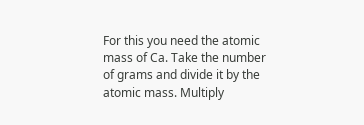For this you need the atomic mass of Ca. Take the number of grams and divide it by the atomic mass. Multiply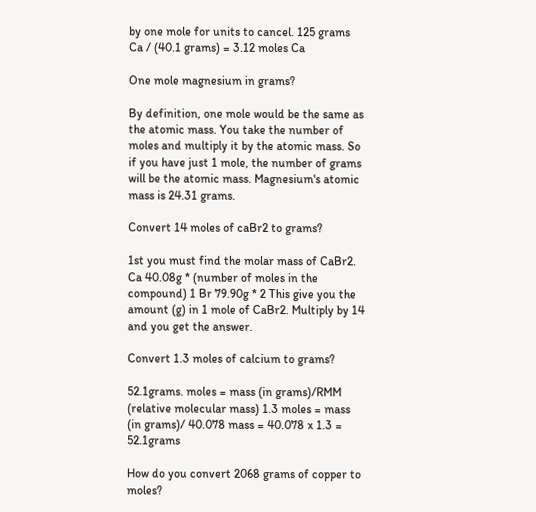by one mole for units to cancel. 125 grams Ca / (40.1 grams) = 3.12 moles Ca

One mole magnesium in grams?

By definition, one mole would be the same as the atomic mass. You take the number of moles and multiply it by the atomic mass. So if you have just 1 mole, the number of grams will be the atomic mass. Magnesium's atomic mass is 24.31 grams.

Convert 14 moles of caBr2 to grams?

1st you must find the molar mass of CaBr2. Ca 40.08g * (number of moles in the compound) 1 Br 79.90g * 2 This give you the amount (g) in 1 mole of CaBr2. Multiply by 14 and you get the answer.

Convert 1.3 moles of calcium to grams?

52.1grams. moles = mass (in grams)/RMM (relative molecular mass) 1.3 moles = mass (in grams)/ 40.078 mass = 40.078 x 1.3 = 52.1grams

How do you convert 2068 grams of copper to moles?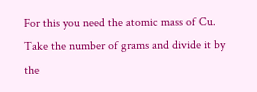For this you need the atomic mass of Cu. Take the number of grams and divide it by the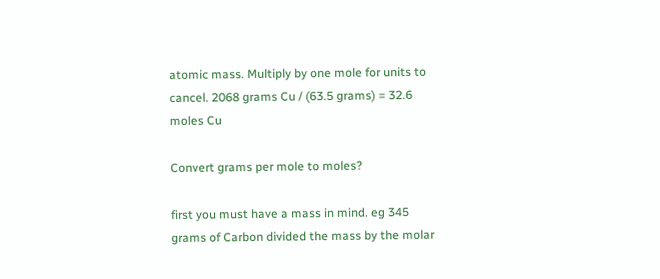atomic mass. Multiply by one mole for units to cancel. 2068 grams Cu / (63.5 grams) = 32.6 moles Cu

Convert grams per mole to moles?

first you must have a mass in mind. eg 345 grams of Carbon divided the mass by the molar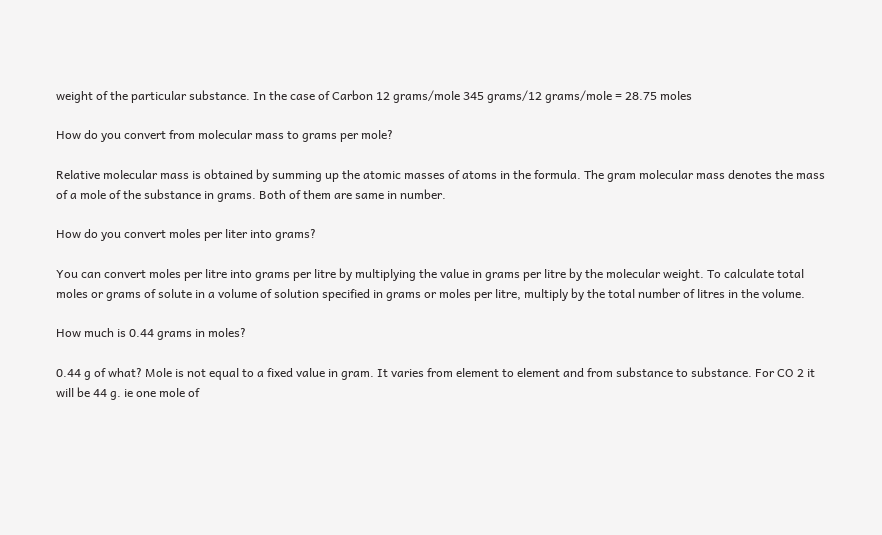weight of the particular substance. In the case of Carbon 12 grams/mole 345 grams/12 grams/mole = 28.75 moles

How do you convert from molecular mass to grams per mole?

Relative molecular mass is obtained by summing up the atomic masses of atoms in the formula. The gram molecular mass denotes the mass of a mole of the substance in grams. Both of them are same in number.

How do you convert moles per liter into grams?

You can convert moles per litre into grams per litre by multiplying the value in grams per litre by the molecular weight. To calculate total moles or grams of solute in a volume of solution specified in grams or moles per litre, multiply by the total number of litres in the volume.

How much is 0.44 grams in moles?

0.44 g of what? Mole is not equal to a fixed value in gram. It varies from element to element and from substance to substance. For CO 2 it will be 44 g. ie one mole of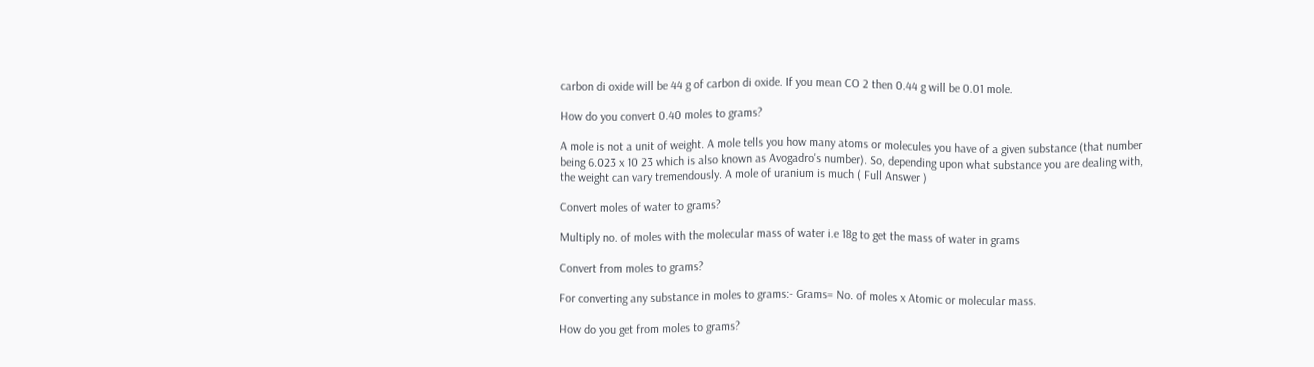carbon di oxide will be 44 g of carbon di oxide. If you mean CO 2 then 0.44 g will be 0.01 mole.

How do you convert 0.40 moles to grams?

A mole is not a unit of weight. A mole tells you how many atoms or molecules you have of a given substance (that number being 6.023 x 10 23 which is also known as Avogadro's number). So, depending upon what substance you are dealing with, the weight can vary tremendously. A mole of uranium is much ( Full Answer )

Convert moles of water to grams?

Multiply no. of moles with the molecular mass of water i.e 18g to get the mass of water in grams

Convert from moles to grams?

For converting any substance in moles to grams:- Grams= No. of moles x Atomic or molecular mass.

How do you get from moles to grams?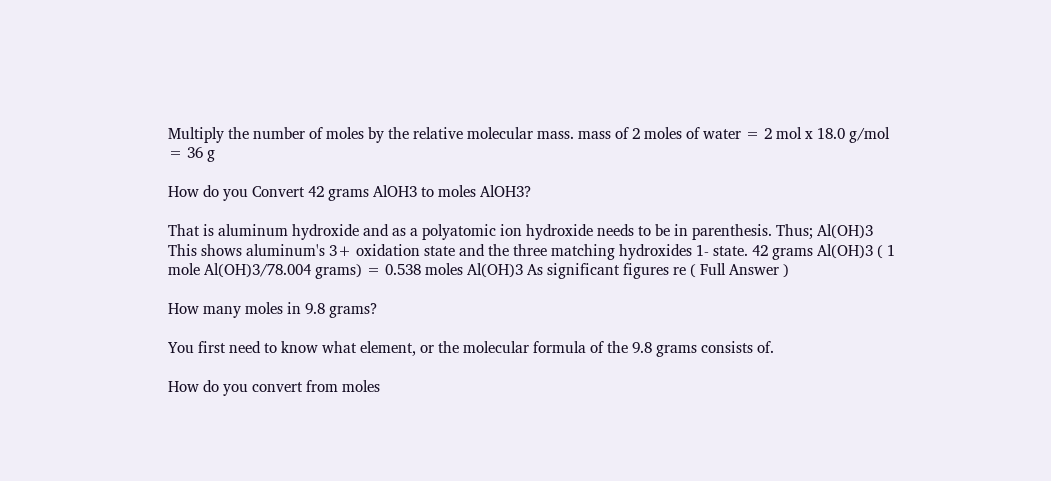Multiply the number of moles by the relative molecular mass. mass of 2 moles of water = 2 mol x 18.0 g/mol = 36 g

How do you Convert 42 grams AlOH3 to moles AlOH3?

That is aluminum hydroxide and as a polyatomic ion hydroxide needs to be in parenthesis. Thus; Al(OH)3 This shows aluminum's 3+ oxidation state and the three matching hydroxides 1- state. 42 grams Al(OH)3 ( 1 mole Al(OH)3/78.004 grams) = 0.538 moles Al(OH)3 As significant figures re ( Full Answer )

How many moles in 9.8 grams?

You first need to know what element, or the molecular formula of the 9.8 grams consists of.

How do you convert from moles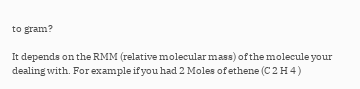to gram?

It depends on the RMM (relative molecular mass) of the molecule your dealing with. For example if you had 2 Moles of ethene (C 2 H 4 )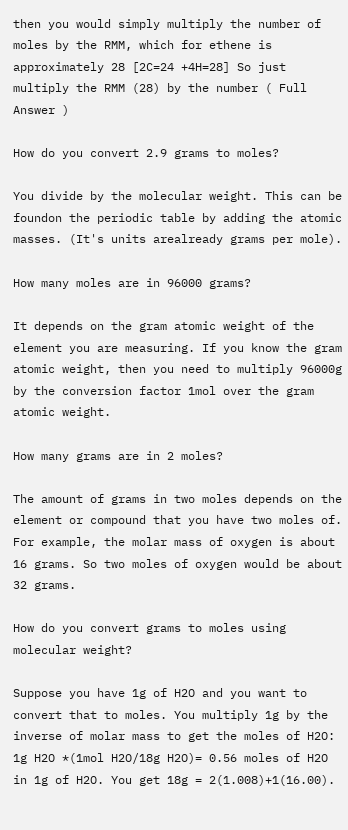then you would simply multiply the number of moles by the RMM, which for ethene is approximately 28 [2C=24 +4H=28] So just multiply the RMM (28) by the number ( Full Answer )

How do you convert 2.9 grams to moles?

You divide by the molecular weight. This can be foundon the periodic table by adding the atomic masses. (It's units arealready grams per mole).

How many moles are in 96000 grams?

It depends on the gram atomic weight of the element you are measuring. If you know the gram atomic weight, then you need to multiply 96000g by the conversion factor 1mol over the gram atomic weight.

How many grams are in 2 moles?

The amount of grams in two moles depends on the element or compound that you have two moles of. For example, the molar mass of oxygen is about 16 grams. So two moles of oxygen would be about 32 grams.

How do you convert grams to moles using molecular weight?

Suppose you have 1g of H2O and you want to convert that to moles. You multiply 1g by the inverse of molar mass to get the moles of H2O: 1g H2O *(1mol H2O/18g H2O)= 0.56 moles of H2O in 1g of H2O. You get 18g = 2(1.008)+1(16.00).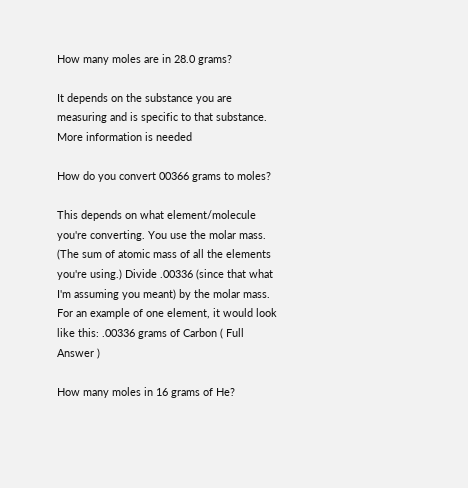How many moles are in 28.0 grams?

It depends on the substance you are measuring and is specific to that substance. More information is needed

How do you convert 00366 grams to moles?

This depends on what element/molecule you're converting. You use the molar mass. (The sum of atomic mass of all the elements you're using.) Divide .00336 (since that what I'm assuming you meant) by the molar mass. For an example of one element, it would look like this: .00336 grams of Carbon ( Full Answer )

How many moles in 16 grams of He?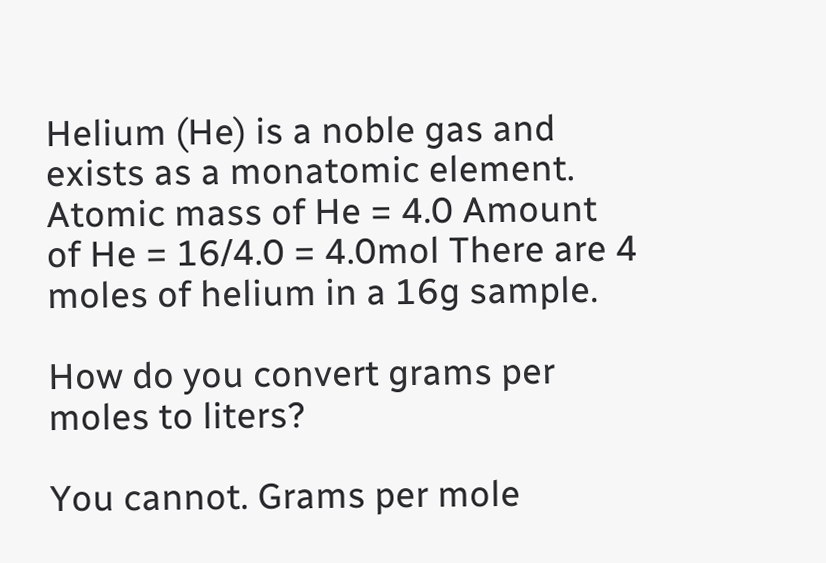Helium (He) is a noble gas and exists as a monatomic element. Atomic mass of He = 4.0 Amount of He = 16/4.0 = 4.0mol There are 4 moles of helium in a 16g sample.

How do you convert grams per moles to liters?

You cannot. Grams per mole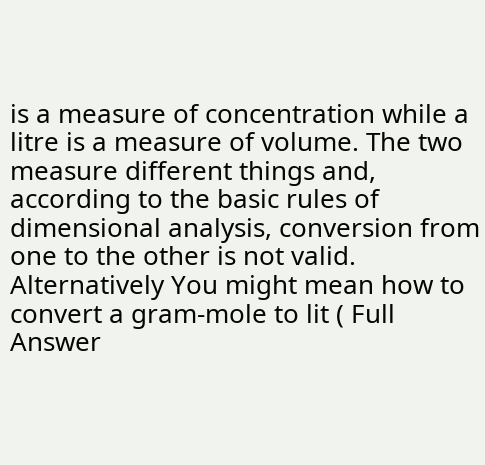is a measure of concentration while a litre is a measure of volume. The two measure different things and, according to the basic rules of dimensional analysis, conversion from one to the other is not valid. Alternatively You might mean how to convert a gram-mole to lit ( Full Answer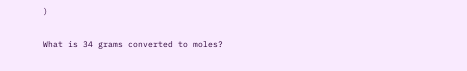)

What is 34 grams converted to moles?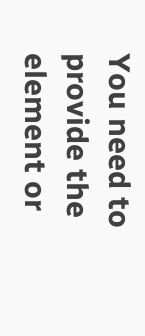You need to provide the element or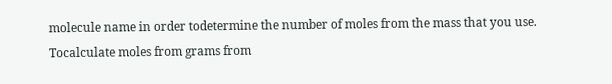molecule name in order todetermine the number of moles from the mass that you use. Tocalculate moles from grams from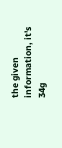the given information, it's 34g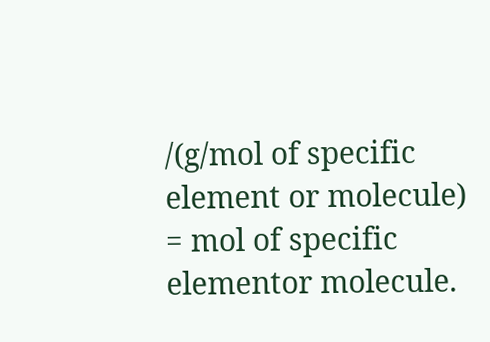/(g/mol of specific element or molecule) = mol of specific elementor molecule.